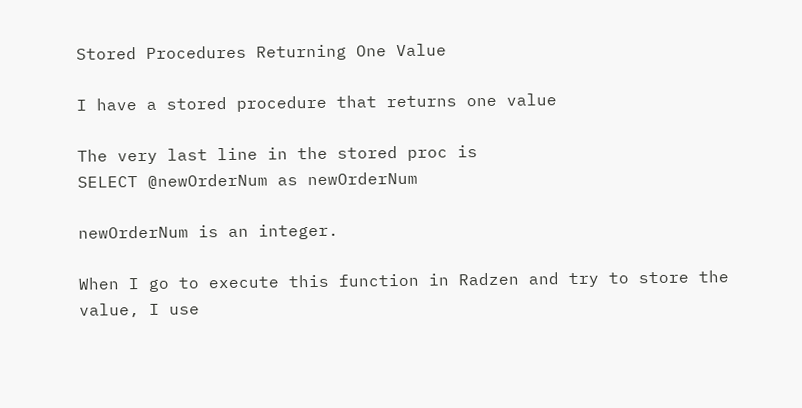Stored Procedures Returning One Value

I have a stored procedure that returns one value

The very last line in the stored proc is
SELECT @newOrderNum as newOrderNum

newOrderNum is an integer.

When I go to execute this function in Radzen and try to store the value, I use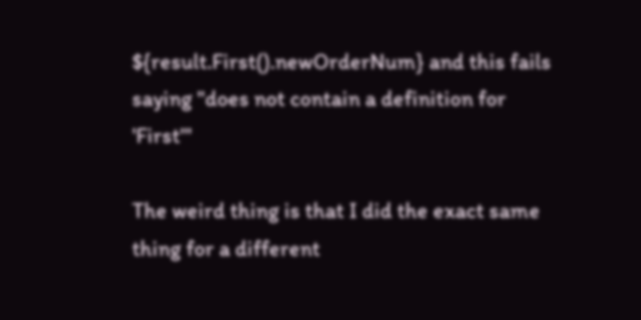${result.First().newOrderNum} and this fails saying "does not contain a definition for 'First'"

The weird thing is that I did the exact same thing for a different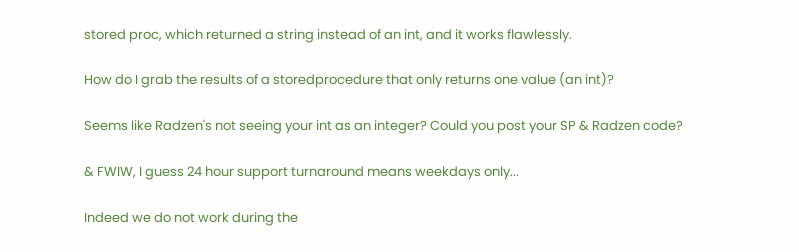stored proc, which returned a string instead of an int, and it works flawlessly.

How do I grab the results of a storedprocedure that only returns one value (an int)?

Seems like Radzen's not seeing your int as an integer? Could you post your SP & Radzen code?

& FWIW, I guess 24 hour support turnaround means weekdays only...

Indeed we do not work during the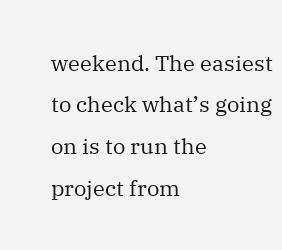weekend. The easiest to check what’s going on is to run the project from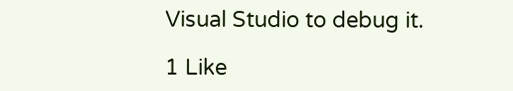Visual Studio to debug it.

1 Like